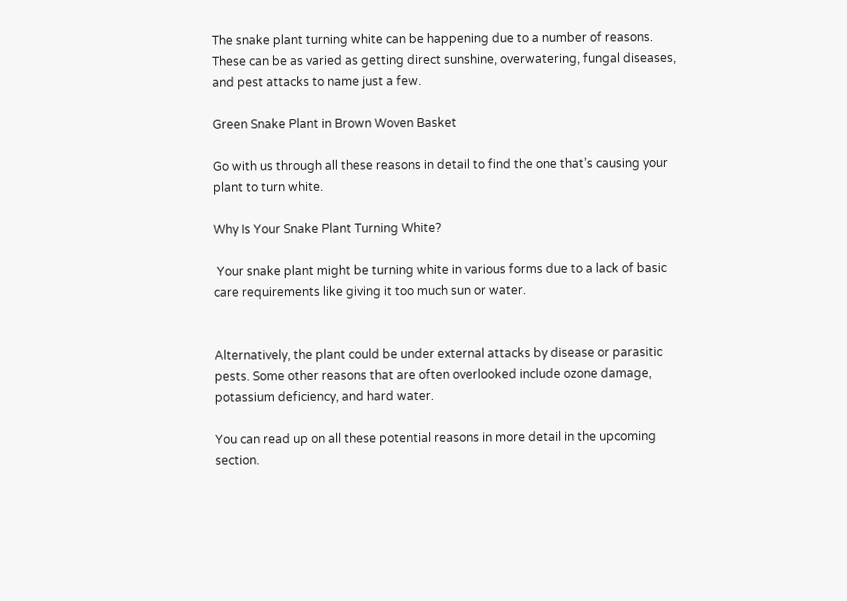The snake plant turning white can be happening due to a number of reasons. These can be as varied as getting direct sunshine, overwatering, fungal diseases, and pest attacks to name just a few.

Green Snake Plant in Brown Woven Basket

Go with us through all these reasons in detail to find the one that’s causing your plant to turn white.

Why Is Your Snake Plant Turning White?

 Your snake plant might be turning white in various forms due to a lack of basic care requirements like giving it too much sun or water.


Alternatively, the plant could be under external attacks by disease or parasitic pests. Some other reasons that are often overlooked include ozone damage, potassium deficiency, and hard water.

You can read up on all these potential reasons in more detail in the upcoming section.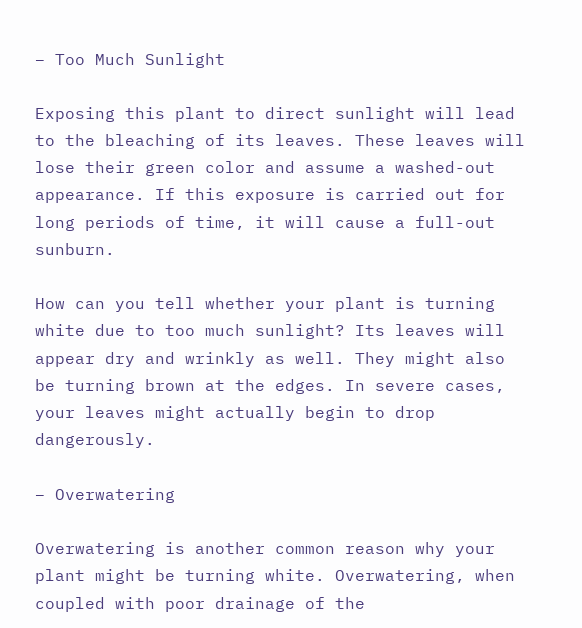– Too Much Sunlight

Exposing this plant to direct sunlight will lead to the bleaching of its leaves. These leaves will lose their green color and assume a washed-out appearance. If this exposure is carried out for long periods of time, it will cause a full-out sunburn.

How can you tell whether your plant is turning white due to too much sunlight? Its leaves will appear dry and wrinkly as well. They might also be turning brown at the edges. In severe cases, your leaves might actually begin to drop dangerously.

– Overwatering

Overwatering is another common reason why your plant might be turning white. Overwatering, when coupled with poor drainage of the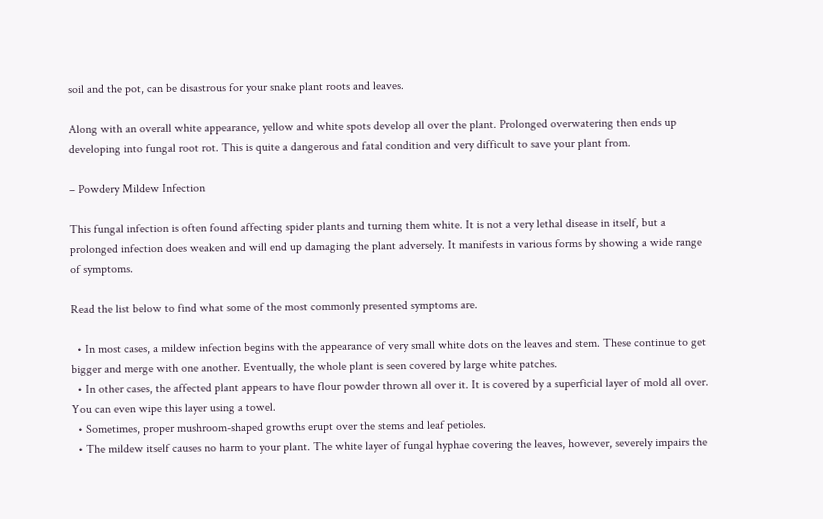soil and the pot, can be disastrous for your snake plant roots and leaves.

Along with an overall white appearance, yellow and white spots develop all over the plant. Prolonged overwatering then ends up developing into fungal root rot. This is quite a dangerous and fatal condition and very difficult to save your plant from.

– Powdery Mildew Infection

This fungal infection is often found affecting spider plants and turning them white. It is not a very lethal disease in itself, but a prolonged infection does weaken and will end up damaging the plant adversely. It manifests in various forms by showing a wide range of symptoms.

Read the list below to find what some of the most commonly presented symptoms are.

  • In most cases, a mildew infection begins with the appearance of very small white dots on the leaves and stem. These continue to get bigger and merge with one another. Eventually, the whole plant is seen covered by large white patches.
  • In other cases, the affected plant appears to have flour powder thrown all over it. It is covered by a superficial layer of mold all over. You can even wipe this layer using a towel.
  • Sometimes, proper mushroom-shaped growths erupt over the stems and leaf petioles.
  • The mildew itself causes no harm to your plant. The white layer of fungal hyphae covering the leaves, however, severely impairs the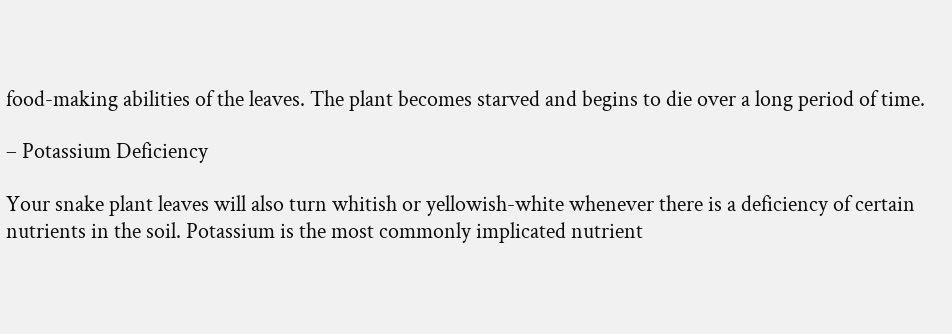food-making abilities of the leaves. The plant becomes starved and begins to die over a long period of time.

– Potassium Deficiency

Your snake plant leaves will also turn whitish or yellowish-white whenever there is a deficiency of certain nutrients in the soil. Potassium is the most commonly implicated nutrient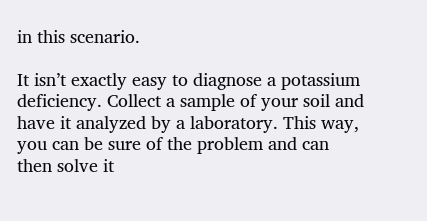in this scenario.

It isn’t exactly easy to diagnose a potassium deficiency. Collect a sample of your soil and have it analyzed by a laboratory. This way, you can be sure of the problem and can then solve it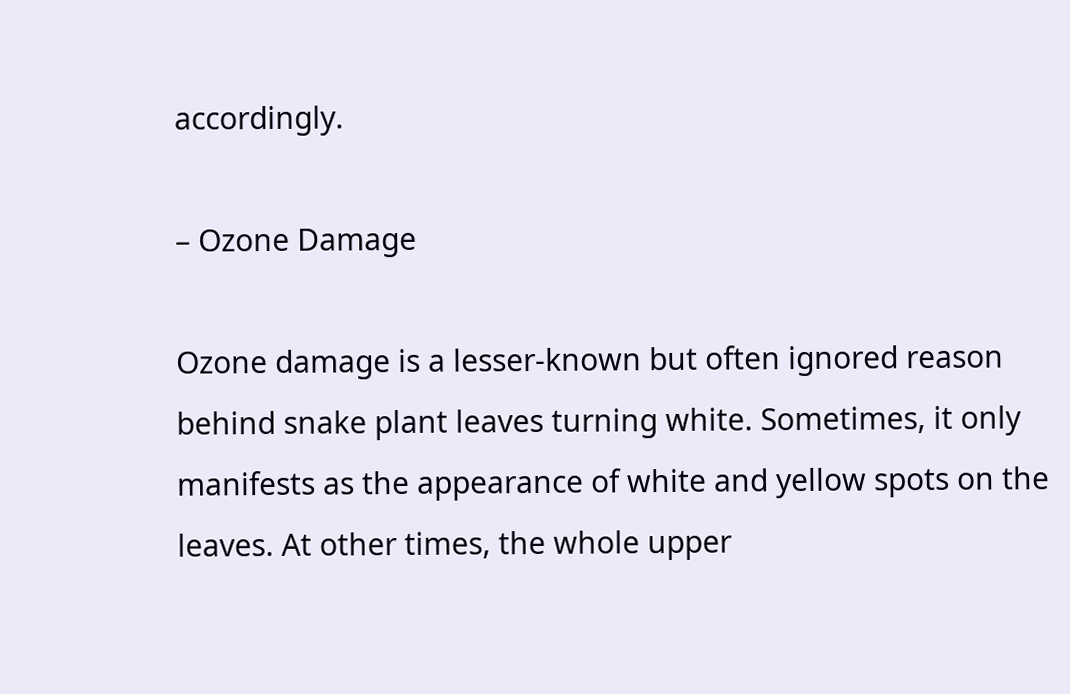accordingly.

– Ozone Damage

Ozone damage is a lesser-known but often ignored reason behind snake plant leaves turning white. Sometimes, it only manifests as the appearance of white and yellow spots on the leaves. At other times, the whole upper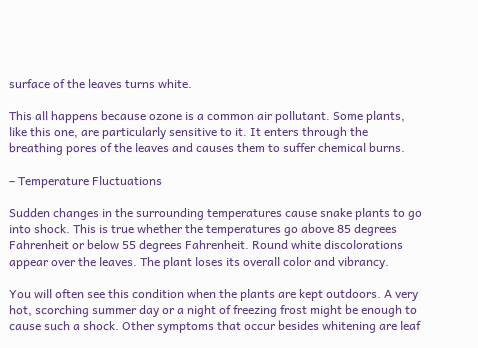surface of the leaves turns white.

This all happens because ozone is a common air pollutant. Some plants, like this one, are particularly sensitive to it. It enters through the breathing pores of the leaves and causes them to suffer chemical burns.

– Temperature Fluctuations

Sudden changes in the surrounding temperatures cause snake plants to go into shock. This is true whether the temperatures go above 85 degrees Fahrenheit or below 55 degrees Fahrenheit. Round white discolorations appear over the leaves. The plant loses its overall color and vibrancy.

You will often see this condition when the plants are kept outdoors. A very hot, scorching summer day or a night of freezing frost might be enough to cause such a shock. Other symptoms that occur besides whitening are leaf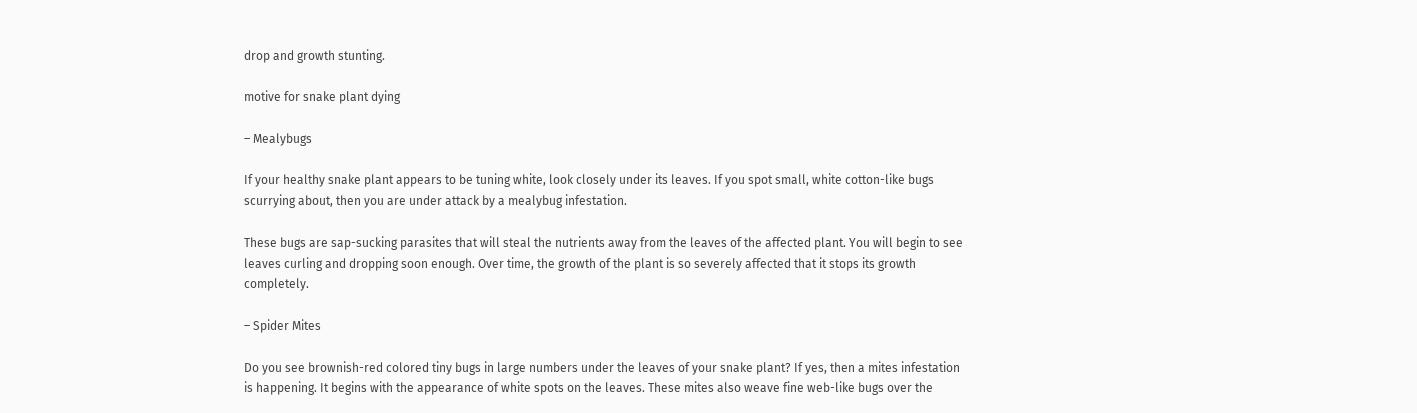drop and growth stunting.

motive for snake plant dying

– Mealybugs

If your healthy snake plant appears to be tuning white, look closely under its leaves. If you spot small, white cotton-like bugs scurrying about, then you are under attack by a mealybug infestation.

These bugs are sap-sucking parasites that will steal the nutrients away from the leaves of the affected plant. You will begin to see leaves curling and dropping soon enough. Over time, the growth of the plant is so severely affected that it stops its growth completely.

– Spider Mites

Do you see brownish-red colored tiny bugs in large numbers under the leaves of your snake plant? If yes, then a mites infestation is happening. It begins with the appearance of white spots on the leaves. These mites also weave fine web-like bugs over the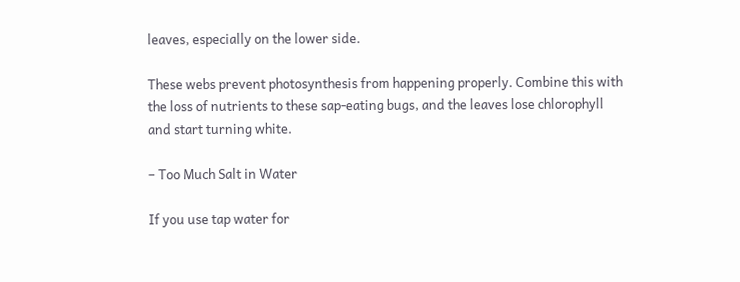leaves, especially on the lower side.

These webs prevent photosynthesis from happening properly. Combine this with the loss of nutrients to these sap-eating bugs, and the leaves lose chlorophyll and start turning white.

– Too Much Salt in Water

If you use tap water for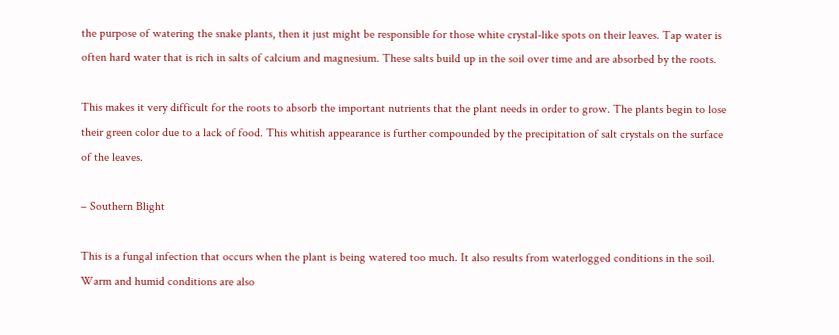the purpose of watering the snake plants, then it just might be responsible for those white crystal-like spots on their leaves. Tap water is often hard water that is rich in salts of calcium and magnesium. These salts build up in the soil over time and are absorbed by the roots.

This makes it very difficult for the roots to absorb the important nutrients that the plant needs in order to grow. The plants begin to lose their green color due to a lack of food. This whitish appearance is further compounded by the precipitation of salt crystals on the surface of the leaves.

– Southern Blight

This is a fungal infection that occurs when the plant is being watered too much. It also results from waterlogged conditions in the soil. Warm and humid conditions are also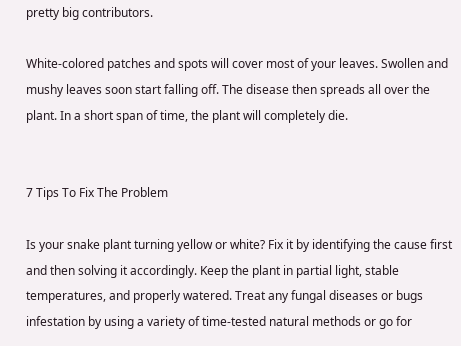pretty big contributors.

White-colored patches and spots will cover most of your leaves. Swollen and mushy leaves soon start falling off. The disease then spreads all over the plant. In a short span of time, the plant will completely die.


7 Tips To Fix The Problem

Is your snake plant turning yellow or white? Fix it by identifying the cause first and then solving it accordingly. Keep the plant in partial light, stable temperatures, and properly watered. Treat any fungal diseases or bugs infestation by using a variety of time-tested natural methods or go for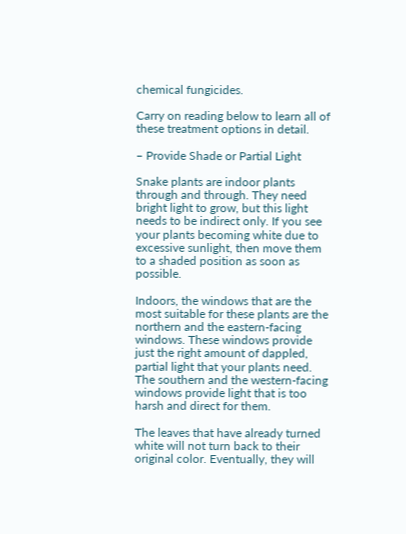chemical fungicides.

Carry on reading below to learn all of these treatment options in detail.

– Provide Shade or Partial Light

Snake plants are indoor plants through and through. They need bright light to grow, but this light needs to be indirect only. If you see your plants becoming white due to excessive sunlight, then move them to a shaded position as soon as possible.

Indoors, the windows that are the most suitable for these plants are the northern and the eastern-facing windows. These windows provide just the right amount of dappled, partial light that your plants need. The southern and the western-facing windows provide light that is too harsh and direct for them.

The leaves that have already turned white will not turn back to their original color. Eventually, they will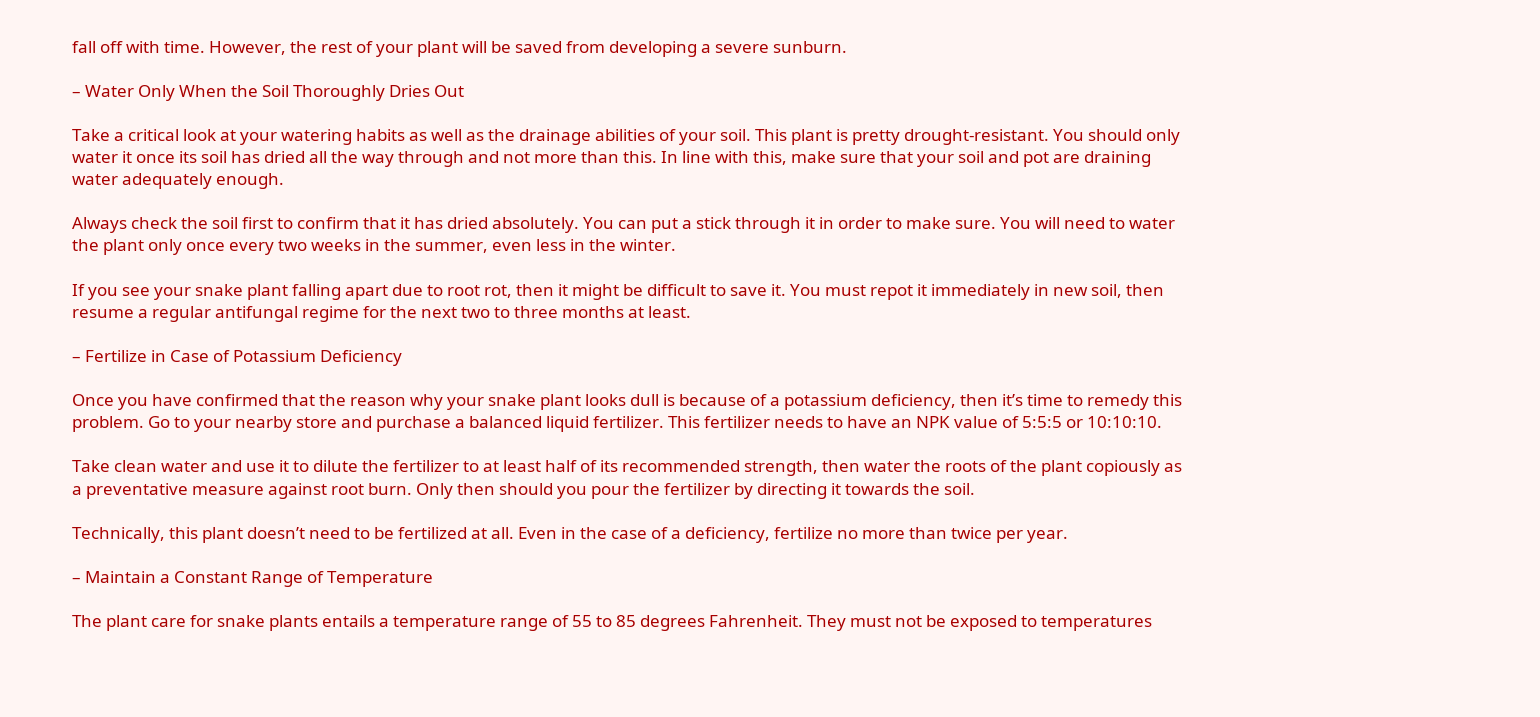fall off with time. However, the rest of your plant will be saved from developing a severe sunburn.

– Water Only When the Soil Thoroughly Dries Out

Take a critical look at your watering habits as well as the drainage abilities of your soil. This plant is pretty drought-resistant. You should only water it once its soil has dried all the way through and not more than this. In line with this, make sure that your soil and pot are draining water adequately enough.

Always check the soil first to confirm that it has dried absolutely. You can put a stick through it in order to make sure. You will need to water the plant only once every two weeks in the summer, even less in the winter.

If you see your snake plant falling apart due to root rot, then it might be difficult to save it. You must repot it immediately in new soil, then resume a regular antifungal regime for the next two to three months at least.

– Fertilize in Case of Potassium Deficiency

Once you have confirmed that the reason why your snake plant looks dull is because of a potassium deficiency, then it’s time to remedy this problem. Go to your nearby store and purchase a balanced liquid fertilizer. This fertilizer needs to have an NPK value of 5:5:5 or 10:10:10.

Take clean water and use it to dilute the fertilizer to at least half of its recommended strength, then water the roots of the plant copiously as a preventative measure against root burn. Only then should you pour the fertilizer by directing it towards the soil.

Technically, this plant doesn’t need to be fertilized at all. Even in the case of a deficiency, fertilize no more than twice per year.

– Maintain a Constant Range of Temperature

The plant care for snake plants entails a temperature range of 55 to 85 degrees Fahrenheit. They must not be exposed to temperatures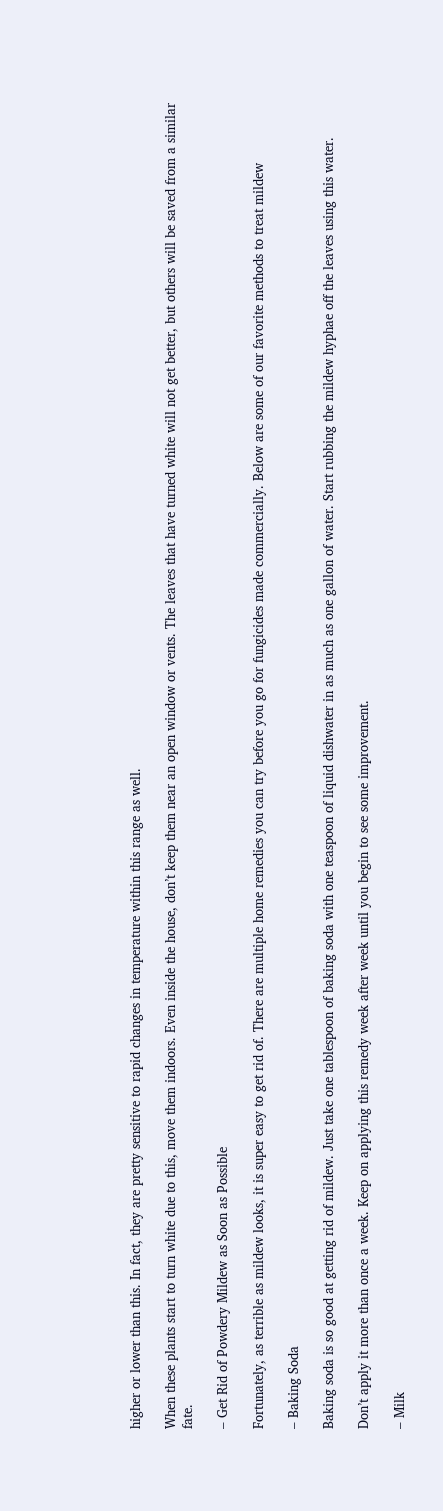higher or lower than this. In fact, they are pretty sensitive to rapid changes in temperature within this range as well.

When these plants start to turn white due to this, move them indoors. Even inside the house, don’t keep them near an open window or vents. The leaves that have turned white will not get better, but others will be saved from a similar fate.

– Get Rid of Powdery Mildew as Soon as Possible

Fortunately, as terrible as mildew looks, it is super easy to get rid of. There are multiple home remedies you can try before you go for fungicides made commercially. Below are some of our favorite methods to treat mildew

– Baking Soda

Baking soda is so good at getting rid of mildew. Just take one tablespoon of baking soda with one teaspoon of liquid dishwater in as much as one gallon of water. Start rubbing the mildew hyphae off the leaves using this water.

Don’t apply it more than once a week. Keep on applying this remedy week after week until you begin to see some improvement.

– Milk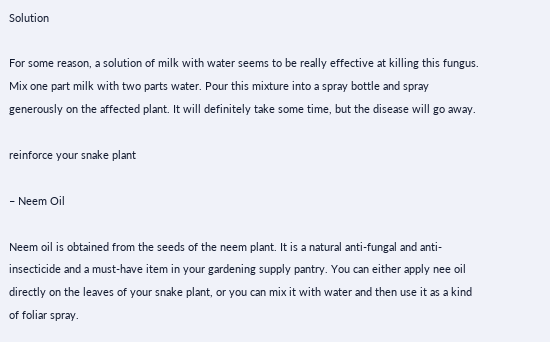Solution

For some reason, a solution of milk with water seems to be really effective at killing this fungus. Mix one part milk with two parts water. Pour this mixture into a spray bottle and spray generously on the affected plant. It will definitely take some time, but the disease will go away.

reinforce your snake plant

– Neem Oil

Neem oil is obtained from the seeds of the neem plant. It is a natural anti-fungal and anti-insecticide and a must-have item in your gardening supply pantry. You can either apply nee oil directly on the leaves of your snake plant, or you can mix it with water and then use it as a kind of foliar spray.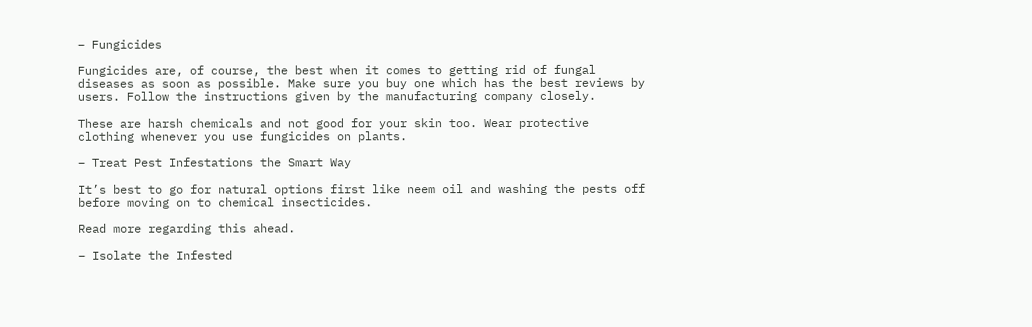– Fungicides

Fungicides are, of course, the best when it comes to getting rid of fungal diseases as soon as possible. Make sure you buy one which has the best reviews by users. Follow the instructions given by the manufacturing company closely.

These are harsh chemicals and not good for your skin too. Wear protective clothing whenever you use fungicides on plants.

– Treat Pest Infestations the Smart Way

It’s best to go for natural options first like neem oil and washing the pests off before moving on to chemical insecticides.

Read more regarding this ahead.

– Isolate the Infested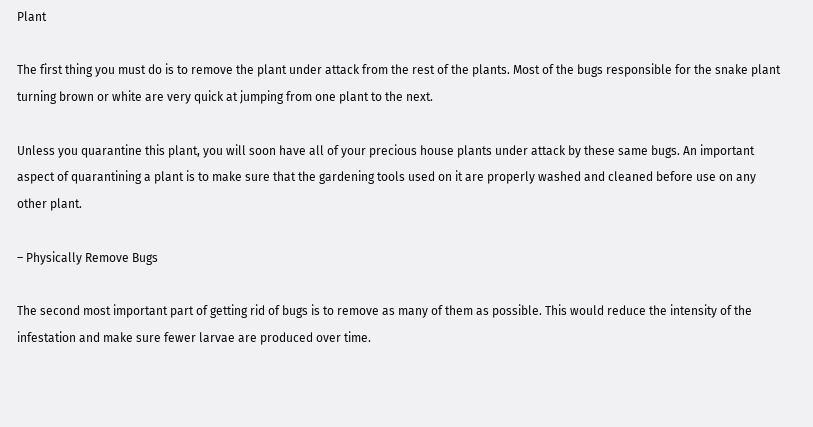Plant

The first thing you must do is to remove the plant under attack from the rest of the plants. Most of the bugs responsible for the snake plant turning brown or white are very quick at jumping from one plant to the next.

Unless you quarantine this plant, you will soon have all of your precious house plants under attack by these same bugs. An important aspect of quarantining a plant is to make sure that the gardening tools used on it are properly washed and cleaned before use on any other plant.

– Physically Remove Bugs

The second most important part of getting rid of bugs is to remove as many of them as possible. This would reduce the intensity of the infestation and make sure fewer larvae are produced over time.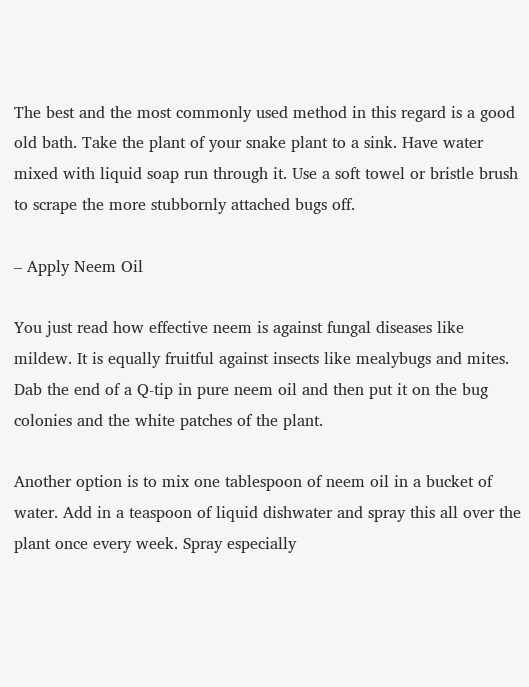The best and the most commonly used method in this regard is a good old bath. Take the plant of your snake plant to a sink. Have water mixed with liquid soap run through it. Use a soft towel or bristle brush to scrape the more stubbornly attached bugs off.

– Apply Neem Oil

You just read how effective neem is against fungal diseases like mildew. It is equally fruitful against insects like mealybugs and mites. Dab the end of a Q-tip in pure neem oil and then put it on the bug colonies and the white patches of the plant.

Another option is to mix one tablespoon of neem oil in a bucket of water. Add in a teaspoon of liquid dishwater and spray this all over the plant once every week. Spray especially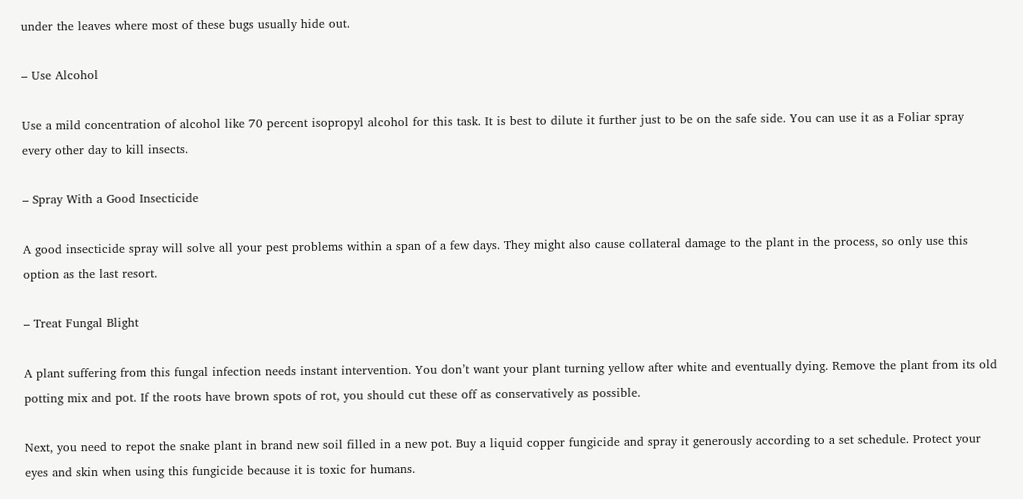under the leaves where most of these bugs usually hide out.

– Use Alcohol

Use a mild concentration of alcohol like 70 percent isopropyl alcohol for this task. It is best to dilute it further just to be on the safe side. You can use it as a Foliar spray every other day to kill insects.

– Spray With a Good Insecticide

A good insecticide spray will solve all your pest problems within a span of a few days. They might also cause collateral damage to the plant in the process, so only use this option as the last resort.

– Treat Fungal Blight

A plant suffering from this fungal infection needs instant intervention. You don’t want your plant turning yellow after white and eventually dying. Remove the plant from its old potting mix and pot. If the roots have brown spots of rot, you should cut these off as conservatively as possible.

Next, you need to repot the snake plant in brand new soil filled in a new pot. Buy a liquid copper fungicide and spray it generously according to a set schedule. Protect your eyes and skin when using this fungicide because it is toxic for humans.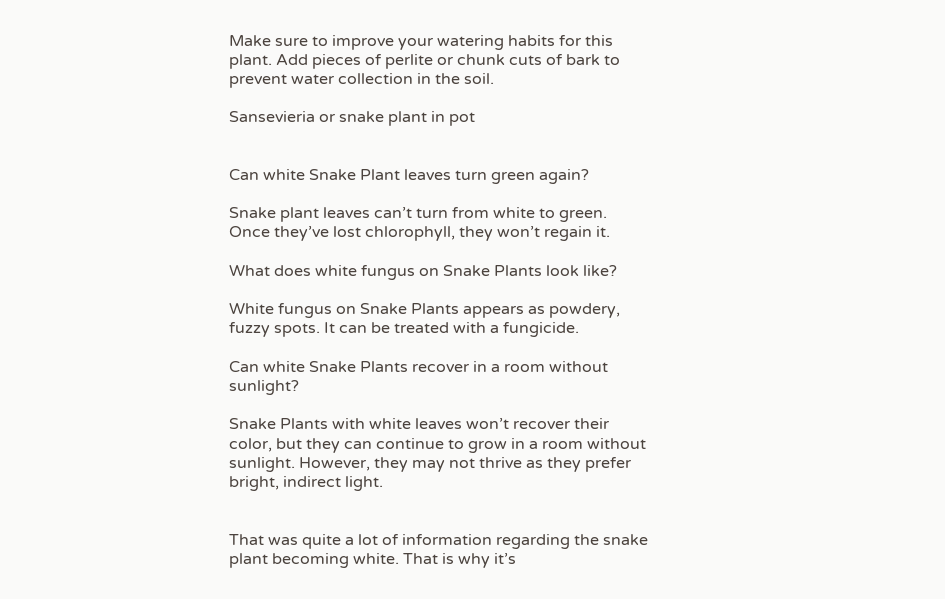Make sure to improve your watering habits for this plant. Add pieces of perlite or chunk cuts of bark to prevent water collection in the soil.

Sansevieria or snake plant in pot


Can white Snake Plant leaves turn green again?

Snake plant leaves can’t turn from white to green. Once they’ve lost chlorophyll, they won’t regain it.

What does white fungus on Snake Plants look like?

White fungus on Snake Plants appears as powdery, fuzzy spots. It can be treated with a fungicide.

Can white Snake Plants recover in a room without sunlight?

Snake Plants with white leaves won’t recover their color, but they can continue to grow in a room without sunlight. However, they may not thrive as they prefer bright, indirect light.


That was quite a lot of information regarding the snake plant becoming white. That is why it’s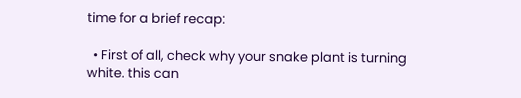time for a brief recap:

  • First of all, check why your snake plant is turning white. this can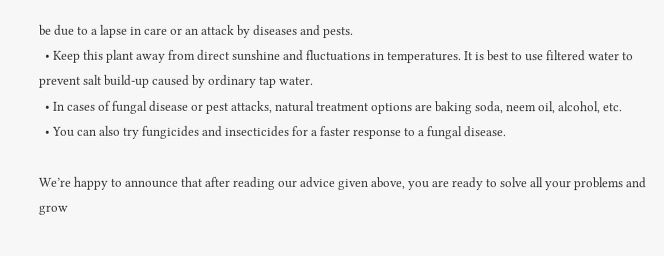be due to a lapse in care or an attack by diseases and pests.
  • Keep this plant away from direct sunshine and fluctuations in temperatures. It is best to use filtered water to prevent salt build-up caused by ordinary tap water.
  • In cases of fungal disease or pest attacks, natural treatment options are baking soda, neem oil, alcohol, etc.
  • You can also try fungicides and insecticides for a faster response to a fungal disease.

We’re happy to announce that after reading our advice given above, you are ready to solve all your problems and grow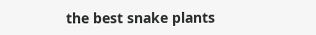the best snake plants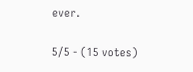ever.

5/5 - (15 votes)